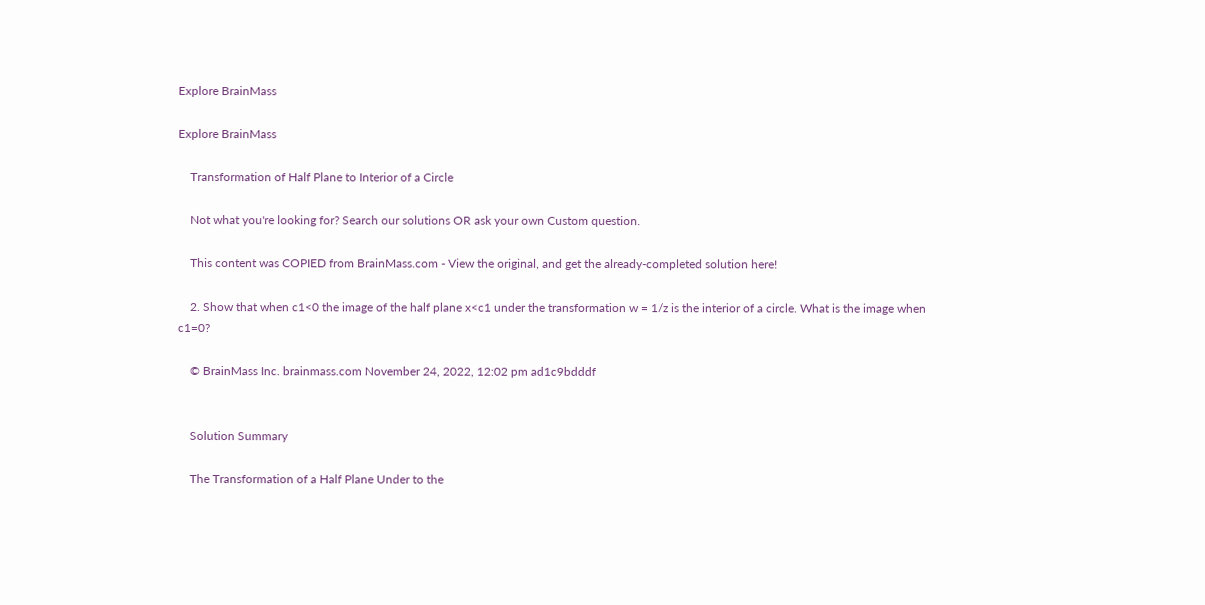Explore BrainMass

Explore BrainMass

    Transformation of Half Plane to Interior of a Circle

    Not what you're looking for? Search our solutions OR ask your own Custom question.

    This content was COPIED from BrainMass.com - View the original, and get the already-completed solution here!

    2. Show that when c1<0 the image of the half plane x<c1 under the transformation w = 1/z is the interior of a circle. What is the image when c1=0?

    © BrainMass Inc. brainmass.com November 24, 2022, 12:02 pm ad1c9bdddf


    Solution Summary

    The Transformation of a Half Plane Under to the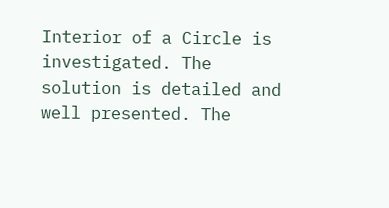Interior of a Circle is investigated. The solution is detailed and well presented. The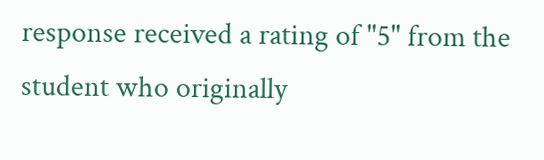response received a rating of "5" from the student who originally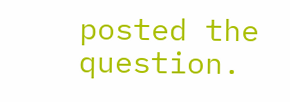posted the question.